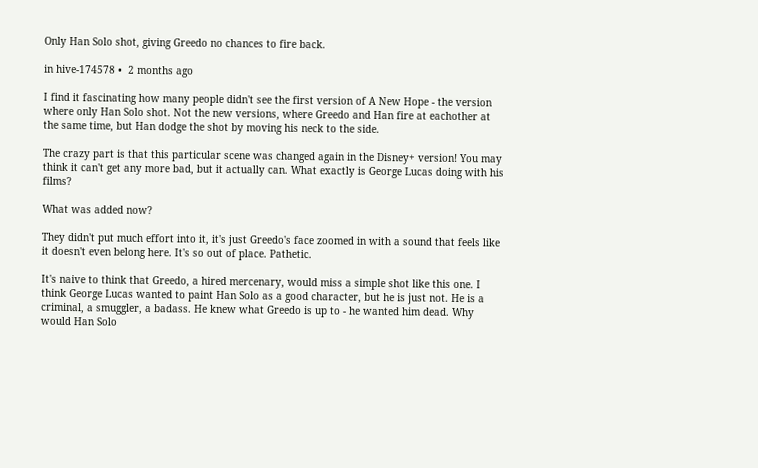Only Han Solo shot, giving Greedo no chances to fire back.

in hive-174578 •  2 months ago

I find it fascinating how many people didn't see the first version of A New Hope - the version where only Han Solo shot. Not the new versions, where Greedo and Han fire at eachother at the same time, but Han dodge the shot by moving his neck to the side.

The crazy part is that this particular scene was changed again in the Disney+ version! You may think it can't get any more bad, but it actually can. What exactly is George Lucas doing with his films?

What was added now?

They didn't put much effort into it, it's just Greedo's face zoomed in with a sound that feels like it doesn't even belong here. It's so out of place. Pathetic.

It's naive to think that Greedo, a hired mercenary, would miss a simple shot like this one. I think George Lucas wanted to paint Han Solo as a good character, but he is just not. He is a criminal, a smuggler, a badass. He knew what Greedo is up to - he wanted him dead. Why would Han Solo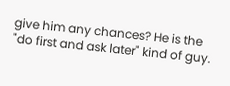give him any chances? He is the "do first and ask later" kind of guy.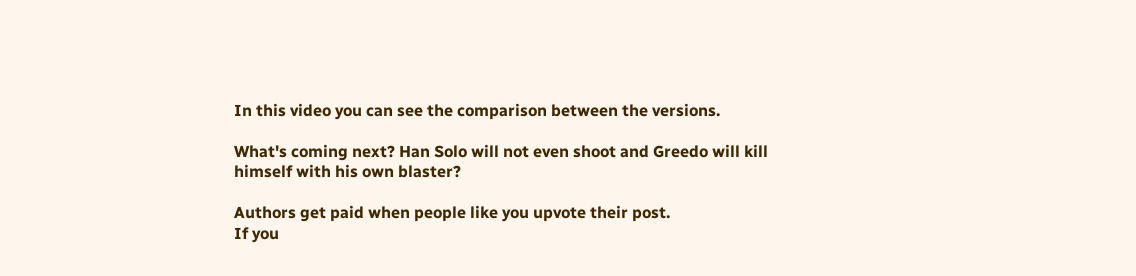In this video you can see the comparison between the versions.

What's coming next? Han Solo will not even shoot and Greedo will kill himself with his own blaster?

Authors get paid when people like you upvote their post.
If you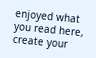enjoyed what you read here, create your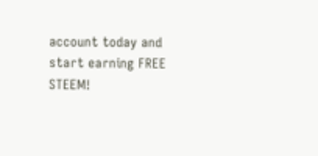account today and start earning FREE STEEM!